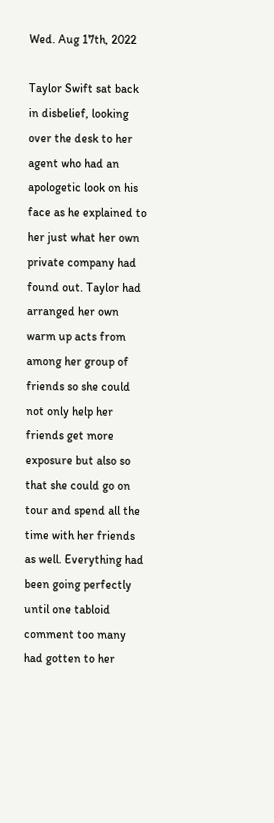Wed. Aug 17th, 2022

Taylor Swift sat back in disbelief, looking over the desk to her agent who had an apologetic look on his face as he explained to her just what her own private company had found out. Taylor had arranged her own warm up acts from among her group of friends so she could not only help her friends get more exposure but also so that she could go on tour and spend all the time with her friends as well. Everything had been going perfectly until one tabloid comment too many had gotten to her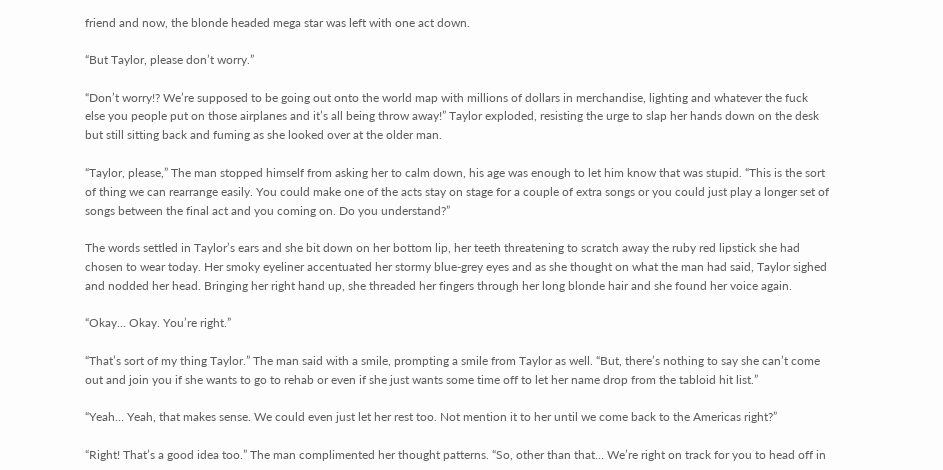friend and now, the blonde headed mega star was left with one act down.

“But Taylor, please don’t worry.”

“Don’t worry!? We’re supposed to be going out onto the world map with millions of dollars in merchandise, lighting and whatever the fuck else you people put on those airplanes and it’s all being throw away!” Taylor exploded, resisting the urge to slap her hands down on the desk but still sitting back and fuming as she looked over at the older man.

“Taylor, please,” The man stopped himself from asking her to calm down, his age was enough to let him know that was stupid. “This is the sort of thing we can rearrange easily. You could make one of the acts stay on stage for a couple of extra songs or you could just play a longer set of songs between the final act and you coming on. Do you understand?”

The words settled in Taylor’s ears and she bit down on her bottom lip, her teeth threatening to scratch away the ruby red lipstick she had chosen to wear today. Her smoky eyeliner accentuated her stormy blue-grey eyes and as she thought on what the man had said, Taylor sighed and nodded her head. Bringing her right hand up, she threaded her fingers through her long blonde hair and she found her voice again.

“Okay… Okay. You’re right.”

“That’s sort of my thing Taylor.” The man said with a smile, prompting a smile from Taylor as well. “But, there’s nothing to say she can’t come out and join you if she wants to go to rehab or even if she just wants some time off to let her name drop from the tabloid hit list.”

“Yeah… Yeah, that makes sense. We could even just let her rest too. Not mention it to her until we come back to the Americas right?”

“Right! That’s a good idea too.” The man complimented her thought patterns. “So, other than that… We’re right on track for you to head off in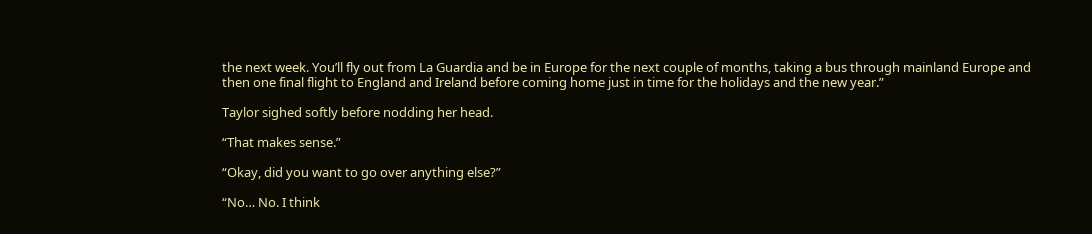the next week. You’ll fly out from La Guardia and be in Europe for the next couple of months, taking a bus through mainland Europe and then one final flight to England and Ireland before coming home just in time for the holidays and the new year.”

Taylor sighed softly before nodding her head.

“That makes sense.”

“Okay, did you want to go over anything else?”

“No… No. I think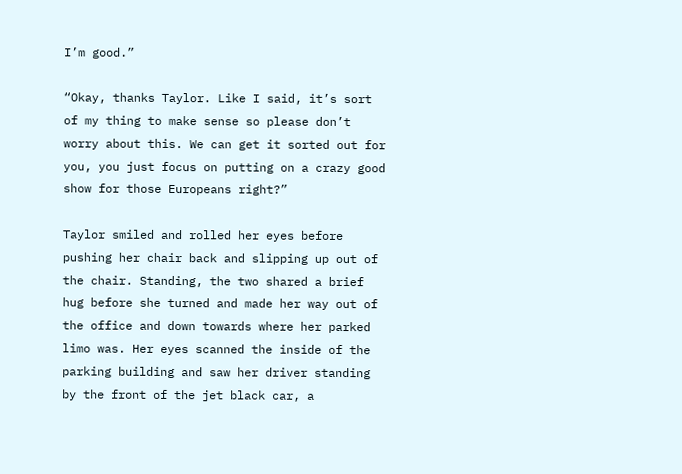I’m good.”

“Okay, thanks Taylor. Like I said, it’s sort of my thing to make sense so please don’t worry about this. We can get it sorted out for you, you just focus on putting on a crazy good show for those Europeans right?”

Taylor smiled and rolled her eyes before pushing her chair back and slipping up out of the chair. Standing, the two shared a brief hug before she turned and made her way out of the office and down towards where her parked limo was. Her eyes scanned the inside of the parking building and saw her driver standing by the front of the jet black car, a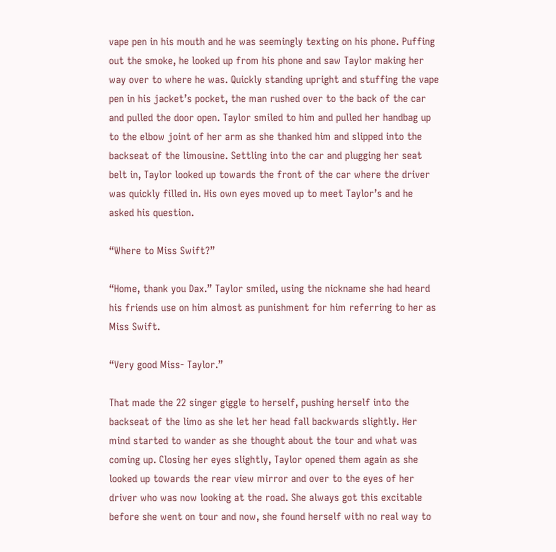vape pen in his mouth and he was seemingly texting on his phone. Puffing out the smoke, he looked up from his phone and saw Taylor making her way over to where he was. Quickly standing upright and stuffing the vape pen in his jacket’s pocket, the man rushed over to the back of the car and pulled the door open. Taylor smiled to him and pulled her handbag up to the elbow joint of her arm as she thanked him and slipped into the backseat of the limousine. Settling into the car and plugging her seat belt in, Taylor looked up towards the front of the car where the driver was quickly filled in. His own eyes moved up to meet Taylor’s and he asked his question.

“Where to Miss Swift?”

“Home, thank you Dax.” Taylor smiled, using the nickname she had heard his friends use on him almost as punishment for him referring to her as Miss Swift.

“Very good Miss- Taylor.”

That made the 22 singer giggle to herself, pushing herself into the backseat of the limo as she let her head fall backwards slightly. Her mind started to wander as she thought about the tour and what was coming up. Closing her eyes slightly, Taylor opened them again as she looked up towards the rear view mirror and over to the eyes of her driver who was now looking at the road. She always got this excitable before she went on tour and now, she found herself with no real way to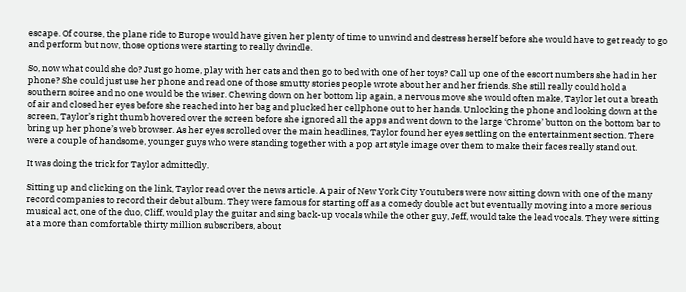escape. Of course, the plane ride to Europe would have given her plenty of time to unwind and destress herself before she would have to get ready to go and perform but now, those options were starting to really dwindle.

So, now what could she do? Just go home, play with her cats and then go to bed with one of her toys? Call up one of the escort numbers she had in her phone? She could just use her phone and read one of those smutty stories people wrote about her and her friends. She still really could hold a southern soiree and no one would be the wiser. Chewing down on her bottom lip again, a nervous move she would often make, Taylor let out a breath of air and closed her eyes before she reached into her bag and plucked her cellphone out to her hands. Unlocking the phone and looking down at the screen, Taylor’s right thumb hovered over the screen before she ignored all the apps and went down to the large ‘Chrome’ button on the bottom bar to bring up her phone’s web browser. As her eyes scrolled over the main headlines, Taylor found her eyes settling on the entertainment section. There were a couple of handsome, younger guys who were standing together with a pop art style image over them to make their faces really stand out.

It was doing the trick for Taylor admittedly.

Sitting up and clicking on the link, Taylor read over the news article. A pair of New York City Youtubers were now sitting down with one of the many record companies to record their debut album. They were famous for starting off as a comedy double act but eventually moving into a more serious musical act, one of the duo, Cliff, would play the guitar and sing back-up vocals while the other guy, Jeff, would take the lead vocals. They were sitting at a more than comfortable thirty million subscribers, about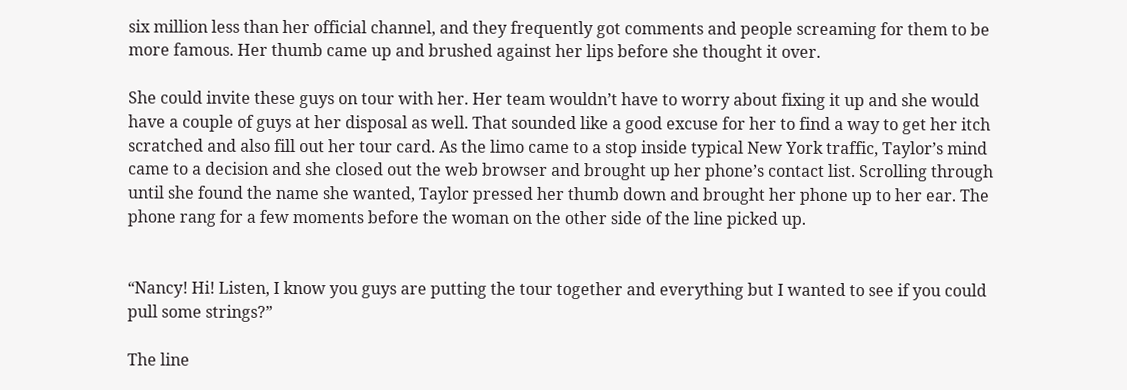six million less than her official channel, and they frequently got comments and people screaming for them to be more famous. Her thumb came up and brushed against her lips before she thought it over.

She could invite these guys on tour with her. Her team wouldn’t have to worry about fixing it up and she would have a couple of guys at her disposal as well. That sounded like a good excuse for her to find a way to get her itch scratched and also fill out her tour card. As the limo came to a stop inside typical New York traffic, Taylor’s mind came to a decision and she closed out the web browser and brought up her phone’s contact list. Scrolling through until she found the name she wanted, Taylor pressed her thumb down and brought her phone up to her ear. The phone rang for a few moments before the woman on the other side of the line picked up.


“Nancy! Hi! Listen, I know you guys are putting the tour together and everything but I wanted to see if you could pull some strings?”

The line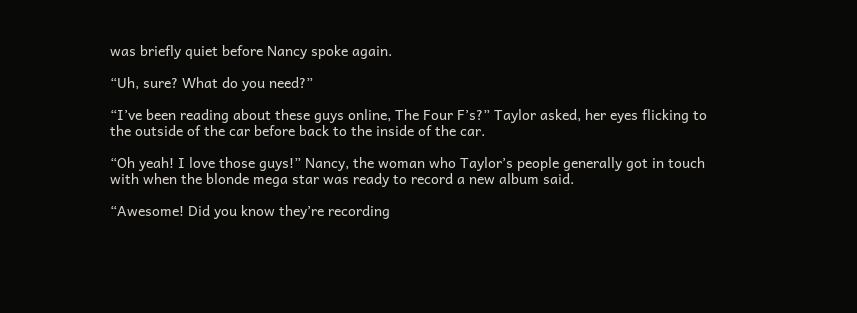was briefly quiet before Nancy spoke again.

“Uh, sure? What do you need?”

“I’ve been reading about these guys online, The Four F’s?” Taylor asked, her eyes flicking to the outside of the car before back to the inside of the car.

“Oh yeah! I love those guys!” Nancy, the woman who Taylor’s people generally got in touch with when the blonde mega star was ready to record a new album said.

“Awesome! Did you know they’re recording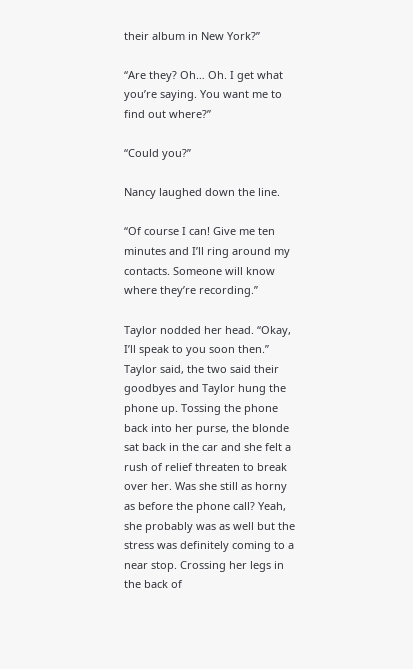their album in New York?”

“Are they? Oh… Oh. I get what you’re saying. You want me to find out where?”

“Could you?”

Nancy laughed down the line.

“Of course I can! Give me ten minutes and I’ll ring around my contacts. Someone will know where they’re recording.”

Taylor nodded her head. “Okay, I’ll speak to you soon then.” Taylor said, the two said their goodbyes and Taylor hung the phone up. Tossing the phone back into her purse, the blonde sat back in the car and she felt a rush of relief threaten to break over her. Was she still as horny as before the phone call? Yeah, she probably was as well but the stress was definitely coming to a near stop. Crossing her legs in the back of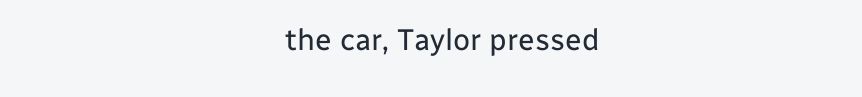the car, Taylor pressed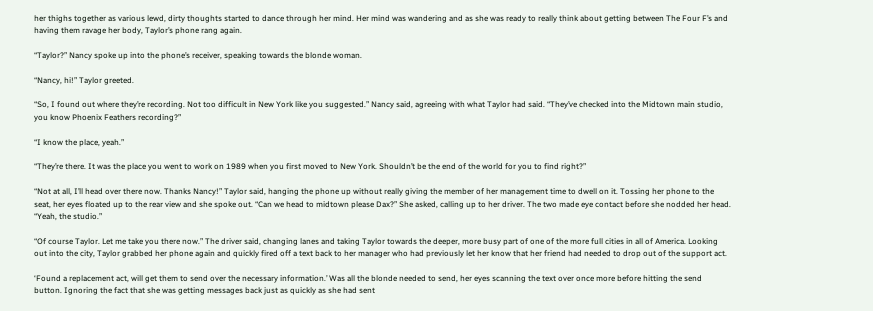her thighs together as various lewd, dirty thoughts started to dance through her mind. Her mind was wandering and as she was ready to really think about getting between The Four F’s and having them ravage her body, Taylor’s phone rang again.

“Taylor?” Nancy spoke up into the phone’s receiver, speaking towards the blonde woman.

“Nancy, hi!” Taylor greeted.

“So, I found out where they’re recording. Not too difficult in New York like you suggested.” Nancy said, agreeing with what Taylor had said. “They’ve checked into the Midtown main studio, you know Phoenix Feathers recording?”

“I know the place, yeah.”

“They’re there. It was the place you went to work on 1989 when you first moved to New York. Shouldn’t be the end of the world for you to find right?”

“Not at all, I’ll head over there now. Thanks Nancy!” Taylor said, hanging the phone up without really giving the member of her management time to dwell on it. Tossing her phone to the seat, her eyes floated up to the rear view and she spoke out. “Can we head to midtown please Dax?” She asked, calling up to her driver. The two made eye contact before she nodded her head. “Yeah, the studio.”

“Of course Taylor. Let me take you there now.” The driver said, changing lanes and taking Taylor towards the deeper, more busy part of one of the more full cities in all of America. Looking out into the city, Taylor grabbed her phone again and quickly fired off a text back to her manager who had previously let her know that her friend had needed to drop out of the support act.

‘Found a replacement act, will get them to send over the necessary information.’ Was all the blonde needed to send, her eyes scanning the text over once more before hitting the send button. Ignoring the fact that she was getting messages back just as quickly as she had sent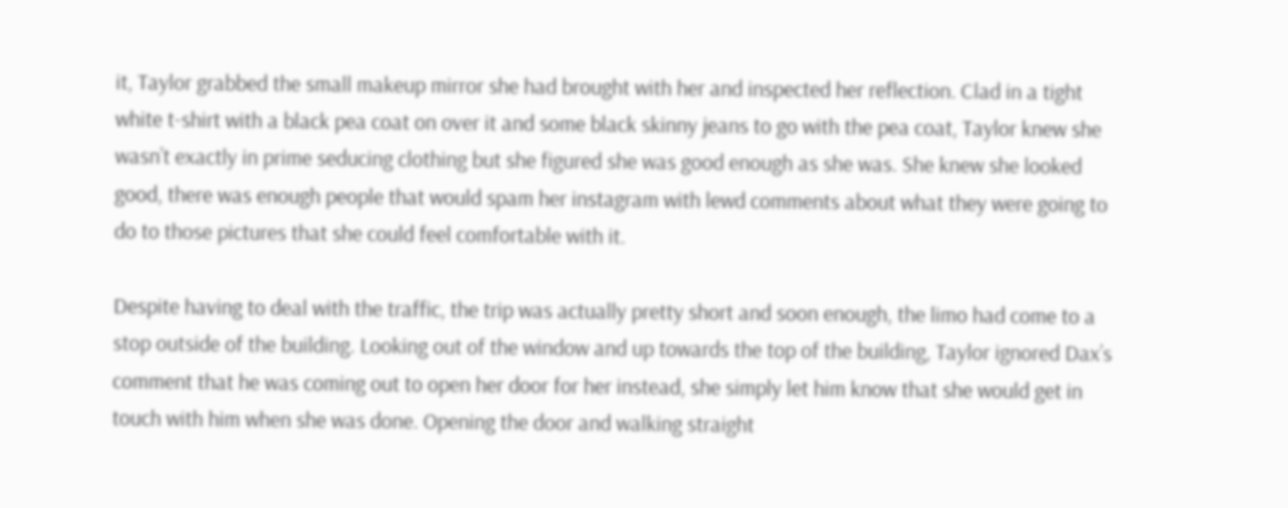it, Taylor grabbed the small makeup mirror she had brought with her and inspected her reflection. Clad in a tight white t-shirt with a black pea coat on over it and some black skinny jeans to go with the pea coat, Taylor knew she wasn’t exactly in prime seducing clothing but she figured she was good enough as she was. She knew she looked good, there was enough people that would spam her instagram with lewd comments about what they were going to do to those pictures that she could feel comfortable with it.

Despite having to deal with the traffic, the trip was actually pretty short and soon enough, the limo had come to a stop outside of the building. Looking out of the window and up towards the top of the building, Taylor ignored Dax’s comment that he was coming out to open her door for her instead, she simply let him know that she would get in touch with him when she was done. Opening the door and walking straight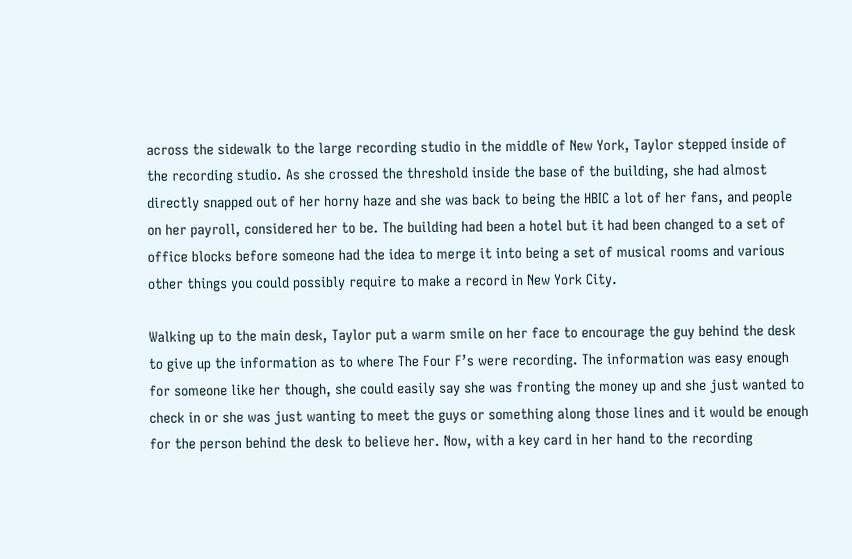across the sidewalk to the large recording studio in the middle of New York, Taylor stepped inside of the recording studio. As she crossed the threshold inside the base of the building, she had almost directly snapped out of her horny haze and she was back to being the HBIC a lot of her fans, and people on her payroll, considered her to be. The building had been a hotel but it had been changed to a set of office blocks before someone had the idea to merge it into being a set of musical rooms and various other things you could possibly require to make a record in New York City.

Walking up to the main desk, Taylor put a warm smile on her face to encourage the guy behind the desk to give up the information as to where The Four F’s were recording. The information was easy enough for someone like her though, she could easily say she was fronting the money up and she just wanted to check in or she was just wanting to meet the guys or something along those lines and it would be enough for the person behind the desk to believe her. Now, with a key card in her hand to the recording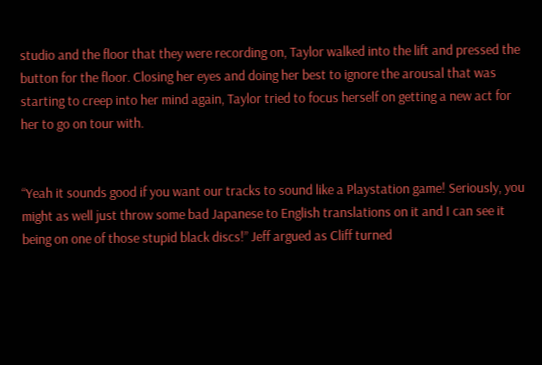studio and the floor that they were recording on, Taylor walked into the lift and pressed the button for the floor. Closing her eyes and doing her best to ignore the arousal that was starting to creep into her mind again, Taylor tried to focus herself on getting a new act for her to go on tour with.


“Yeah it sounds good if you want our tracks to sound like a Playstation game! Seriously, you might as well just throw some bad Japanese to English translations on it and I can see it being on one of those stupid black discs!” Jeff argued as Cliff turned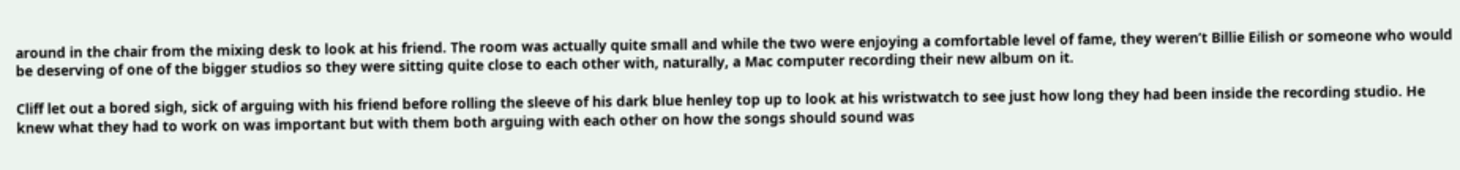around in the chair from the mixing desk to look at his friend. The room was actually quite small and while the two were enjoying a comfortable level of fame, they weren’t Billie Eilish or someone who would be deserving of one of the bigger studios so they were sitting quite close to each other with, naturally, a Mac computer recording their new album on it.

Cliff let out a bored sigh, sick of arguing with his friend before rolling the sleeve of his dark blue henley top up to look at his wristwatch to see just how long they had been inside the recording studio. He knew what they had to work on was important but with them both arguing with each other on how the songs should sound was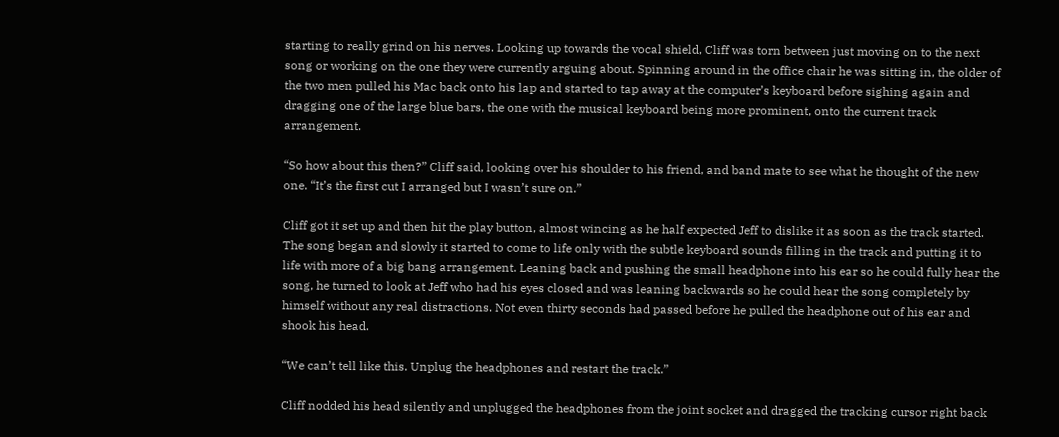starting to really grind on his nerves. Looking up towards the vocal shield, Cliff was torn between just moving on to the next song or working on the one they were currently arguing about. Spinning around in the office chair he was sitting in, the older of the two men pulled his Mac back onto his lap and started to tap away at the computer’s keyboard before sighing again and dragging one of the large blue bars, the one with the musical keyboard being more prominent, onto the current track arrangement.

“So how about this then?” Cliff said, looking over his shoulder to his friend, and band mate to see what he thought of the new one. “It’s the first cut I arranged but I wasn’t sure on.”

Cliff got it set up and then hit the play button, almost wincing as he half expected Jeff to dislike it as soon as the track started. The song began and slowly it started to come to life only with the subtle keyboard sounds filling in the track and putting it to life with more of a big bang arrangement. Leaning back and pushing the small headphone into his ear so he could fully hear the song, he turned to look at Jeff who had his eyes closed and was leaning backwards so he could hear the song completely by himself without any real distractions. Not even thirty seconds had passed before he pulled the headphone out of his ear and shook his head.

“We can’t tell like this. Unplug the headphones and restart the track.”

Cliff nodded his head silently and unplugged the headphones from the joint socket and dragged the tracking cursor right back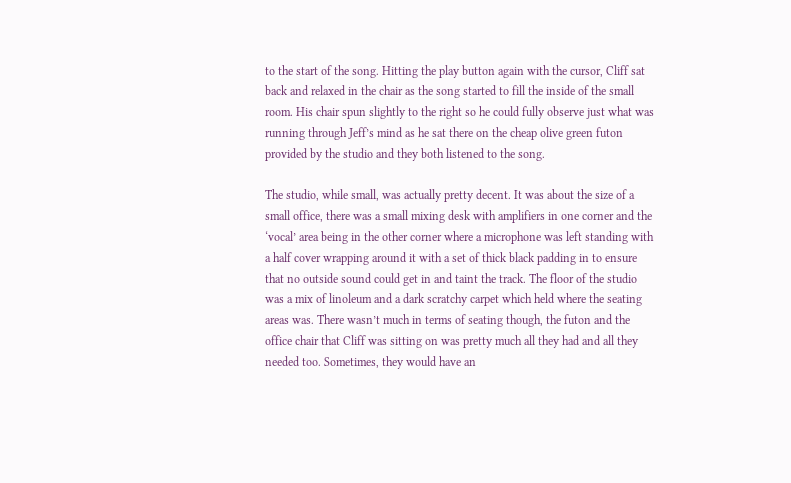to the start of the song. Hitting the play button again with the cursor, Cliff sat back and relaxed in the chair as the song started to fill the inside of the small room. His chair spun slightly to the right so he could fully observe just what was running through Jeff’s mind as he sat there on the cheap olive green futon provided by the studio and they both listened to the song.

The studio, while small, was actually pretty decent. It was about the size of a small office, there was a small mixing desk with amplifiers in one corner and the ‘vocal’ area being in the other corner where a microphone was left standing with a half cover wrapping around it with a set of thick black padding in to ensure that no outside sound could get in and taint the track. The floor of the studio was a mix of linoleum and a dark scratchy carpet which held where the seating areas was. There wasn’t much in terms of seating though, the futon and the office chair that Cliff was sitting on was pretty much all they had and all they needed too. Sometimes, they would have an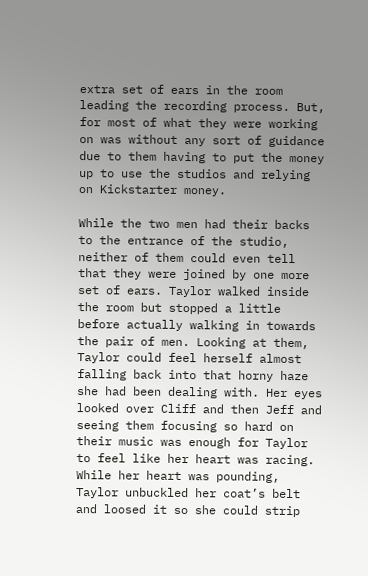extra set of ears in the room leading the recording process. But, for most of what they were working on was without any sort of guidance due to them having to put the money up to use the studios and relying on Kickstarter money.

While the two men had their backs to the entrance of the studio, neither of them could even tell that they were joined by one more set of ears. Taylor walked inside the room but stopped a little before actually walking in towards the pair of men. Looking at them, Taylor could feel herself almost falling back into that horny haze she had been dealing with. Her eyes looked over Cliff and then Jeff and seeing them focusing so hard on their music was enough for Taylor to feel like her heart was racing. While her heart was pounding, Taylor unbuckled her coat’s belt and loosed it so she could strip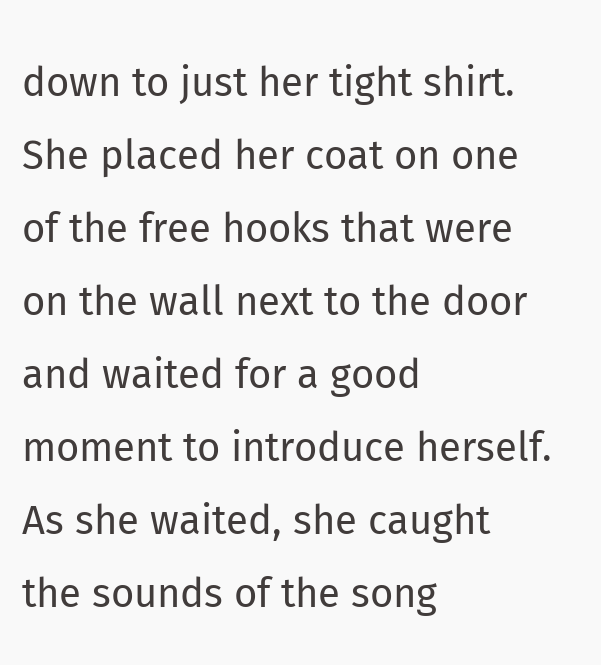down to just her tight shirt. She placed her coat on one of the free hooks that were on the wall next to the door and waited for a good moment to introduce herself. As she waited, she caught the sounds of the song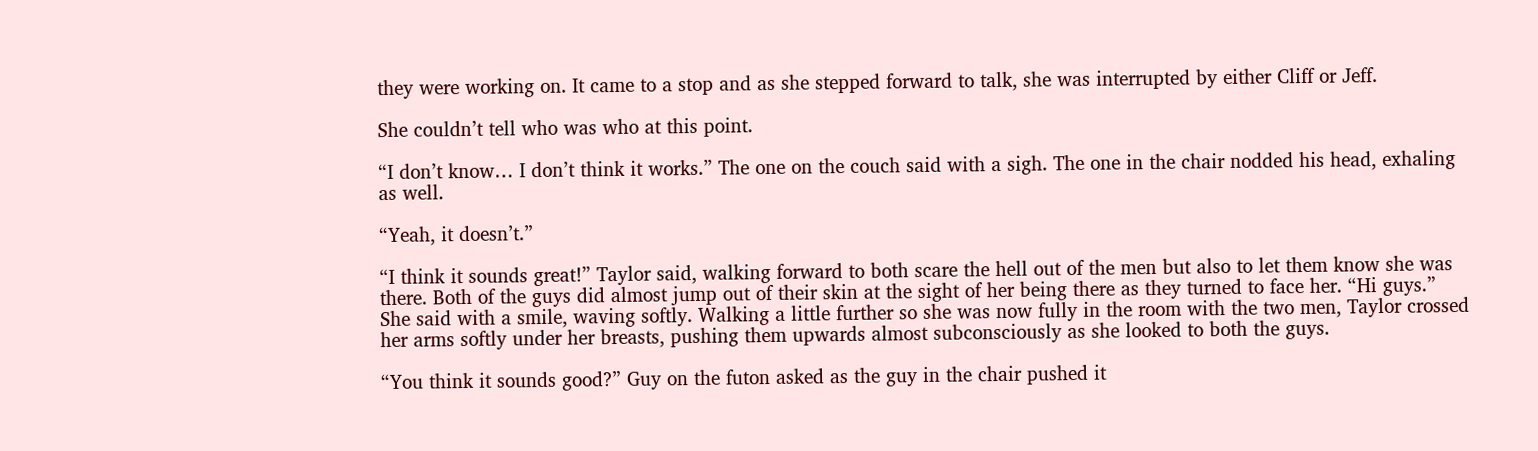they were working on. It came to a stop and as she stepped forward to talk, she was interrupted by either Cliff or Jeff.

She couldn’t tell who was who at this point.

“I don’t know… I don’t think it works.” The one on the couch said with a sigh. The one in the chair nodded his head, exhaling as well.

“Yeah, it doesn’t.”

“I think it sounds great!” Taylor said, walking forward to both scare the hell out of the men but also to let them know she was there. Both of the guys did almost jump out of their skin at the sight of her being there as they turned to face her. “Hi guys.” She said with a smile, waving softly. Walking a little further so she was now fully in the room with the two men, Taylor crossed her arms softly under her breasts, pushing them upwards almost subconsciously as she looked to both the guys.

“You think it sounds good?” Guy on the futon asked as the guy in the chair pushed it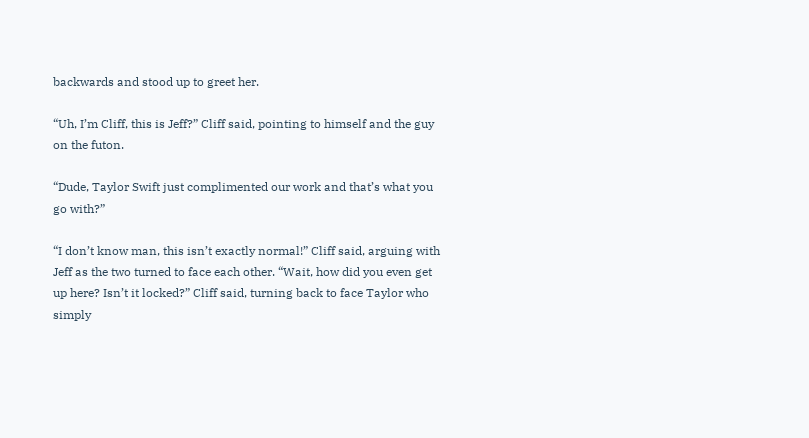backwards and stood up to greet her.

“Uh, I’m Cliff, this is Jeff?” Cliff said, pointing to himself and the guy on the futon.

“Dude, Taylor Swift just complimented our work and that’s what you go with?”

“I don’t know man, this isn’t exactly normal!” Cliff said, arguing with Jeff as the two turned to face each other. “Wait, how did you even get up here? Isn’t it locked?” Cliff said, turning back to face Taylor who simply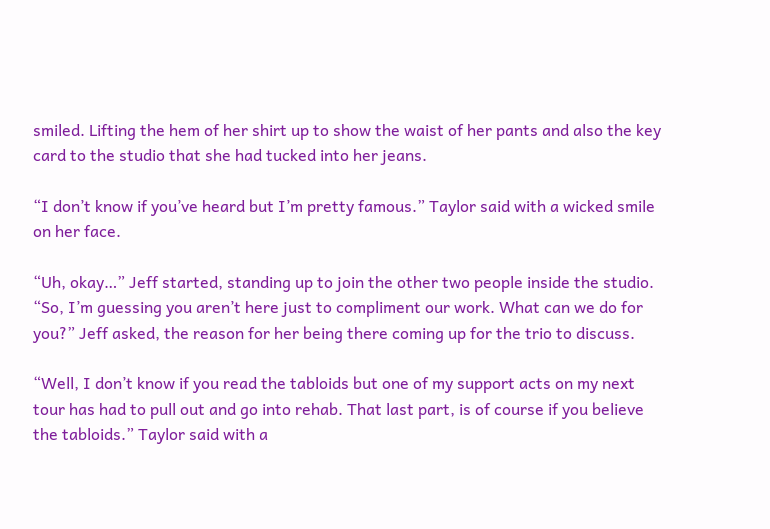smiled. Lifting the hem of her shirt up to show the waist of her pants and also the key card to the studio that she had tucked into her jeans.

“I don’t know if you’ve heard but I’m pretty famous.” Taylor said with a wicked smile on her face.

“Uh, okay…” Jeff started, standing up to join the other two people inside the studio. “So, I’m guessing you aren’t here just to compliment our work. What can we do for you?” Jeff asked, the reason for her being there coming up for the trio to discuss.

“Well, I don’t know if you read the tabloids but one of my support acts on my next tour has had to pull out and go into rehab. That last part, is of course if you believe the tabloids.” Taylor said with a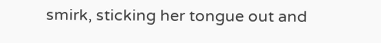smirk, sticking her tongue out and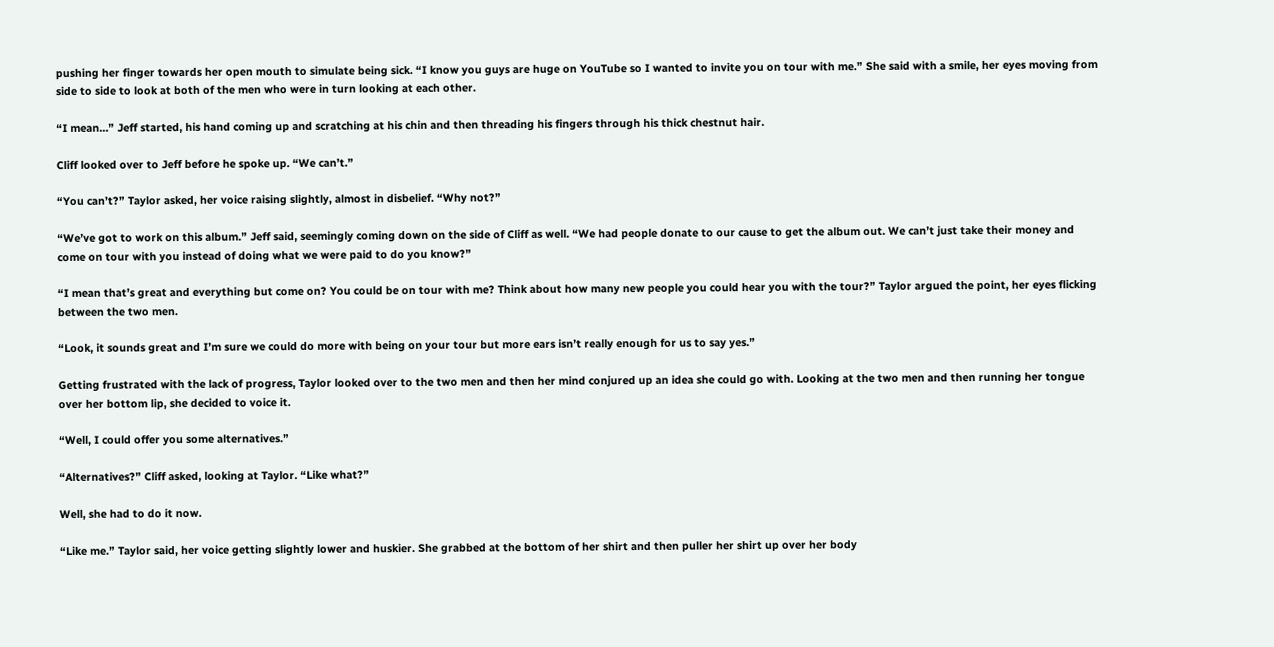pushing her finger towards her open mouth to simulate being sick. “I know you guys are huge on YouTube so I wanted to invite you on tour with me.” She said with a smile, her eyes moving from side to side to look at both of the men who were in turn looking at each other.

“I mean…” Jeff started, his hand coming up and scratching at his chin and then threading his fingers through his thick chestnut hair.

Cliff looked over to Jeff before he spoke up. “We can’t.”

“You can’t?” Taylor asked, her voice raising slightly, almost in disbelief. “Why not?”

“We’ve got to work on this album.” Jeff said, seemingly coming down on the side of Cliff as well. “We had people donate to our cause to get the album out. We can’t just take their money and come on tour with you instead of doing what we were paid to do you know?”

“I mean that’s great and everything but come on? You could be on tour with me? Think about how many new people you could hear you with the tour?” Taylor argued the point, her eyes flicking between the two men.

“Look, it sounds great and I’m sure we could do more with being on your tour but more ears isn’t really enough for us to say yes.”

Getting frustrated with the lack of progress, Taylor looked over to the two men and then her mind conjured up an idea she could go with. Looking at the two men and then running her tongue over her bottom lip, she decided to voice it.

“Well, I could offer you some alternatives.”

“Alternatives?” Cliff asked, looking at Taylor. “Like what?”

Well, she had to do it now.

“Like me.” Taylor said, her voice getting slightly lower and huskier. She grabbed at the bottom of her shirt and then puller her shirt up over her body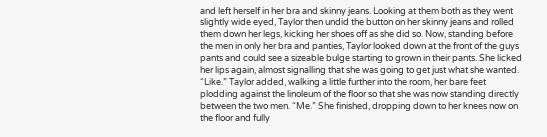and left herself in her bra and skinny jeans. Looking at them both as they went slightly wide eyed, Taylor then undid the button on her skinny jeans and rolled them down her legs, kicking her shoes off as she did so. Now, standing before the men in only her bra and panties, Taylor looked down at the front of the guys pants and could see a sizeable bulge starting to grown in their pants. She licked her lips again, almost signalling that she was going to get just what she wanted. “Like.” Taylor added, walking a little further into the room, her bare feet plodding against the linoleum of the floor so that she was now standing directly between the two men. “Me.” She finished, dropping down to her knees now on the floor and fully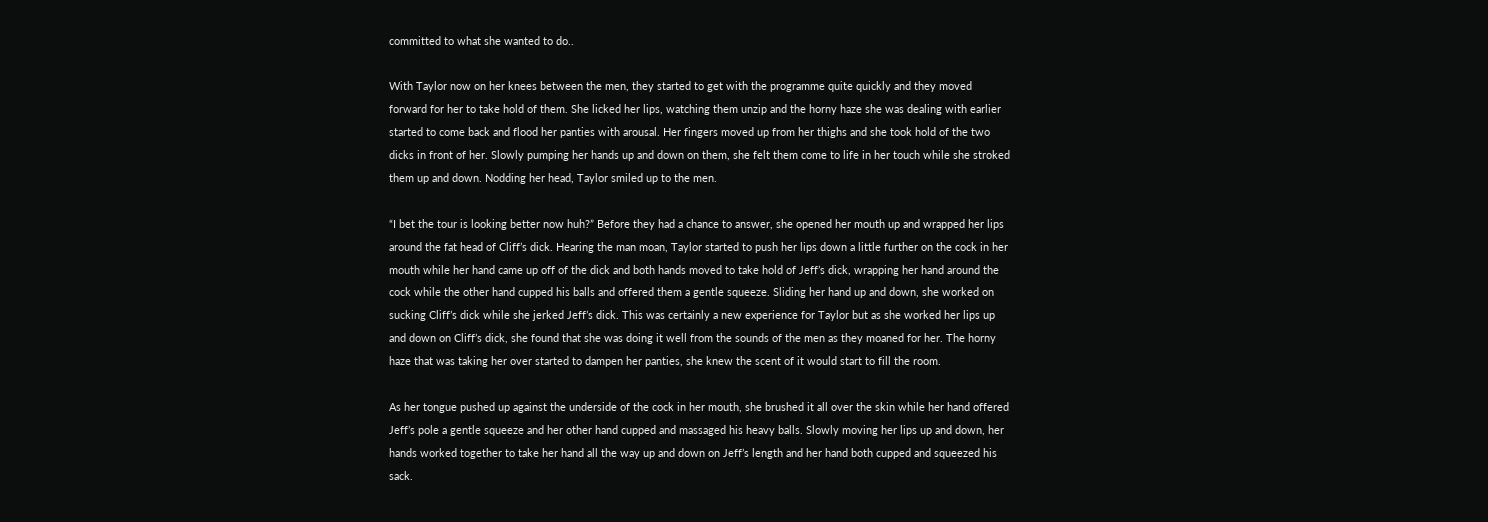committed to what she wanted to do..

With Taylor now on her knees between the men, they started to get with the programme quite quickly and they moved forward for her to take hold of them. She licked her lips, watching them unzip and the horny haze she was dealing with earlier started to come back and flood her panties with arousal. Her fingers moved up from her thighs and she took hold of the two dicks in front of her. Slowly pumping her hands up and down on them, she felt them come to life in her touch while she stroked them up and down. Nodding her head, Taylor smiled up to the men.

“I bet the tour is looking better now huh?” Before they had a chance to answer, she opened her mouth up and wrapped her lips around the fat head of Cliff’s dick. Hearing the man moan, Taylor started to push her lips down a little further on the cock in her mouth while her hand came up off of the dick and both hands moved to take hold of Jeff’s dick, wrapping her hand around the cock while the other hand cupped his balls and offered them a gentle squeeze. Sliding her hand up and down, she worked on sucking Cliff’s dick while she jerked Jeff’s dick. This was certainly a new experience for Taylor but as she worked her lips up and down on Cliff’s dick, she found that she was doing it well from the sounds of the men as they moaned for her. The horny haze that was taking her over started to dampen her panties, she knew the scent of it would start to fill the room.

As her tongue pushed up against the underside of the cock in her mouth, she brushed it all over the skin while her hand offered Jeff’s pole a gentle squeeze and her other hand cupped and massaged his heavy balls. Slowly moving her lips up and down, her hands worked together to take her hand all the way up and down on Jeff’s length and her hand both cupped and squeezed his sack.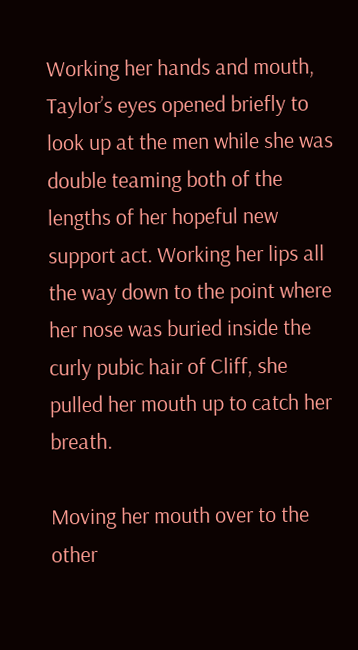Working her hands and mouth, Taylor’s eyes opened briefly to look up at the men while she was double teaming both of the lengths of her hopeful new support act. Working her lips all the way down to the point where her nose was buried inside the curly pubic hair of Cliff, she pulled her mouth up to catch her breath.

Moving her mouth over to the other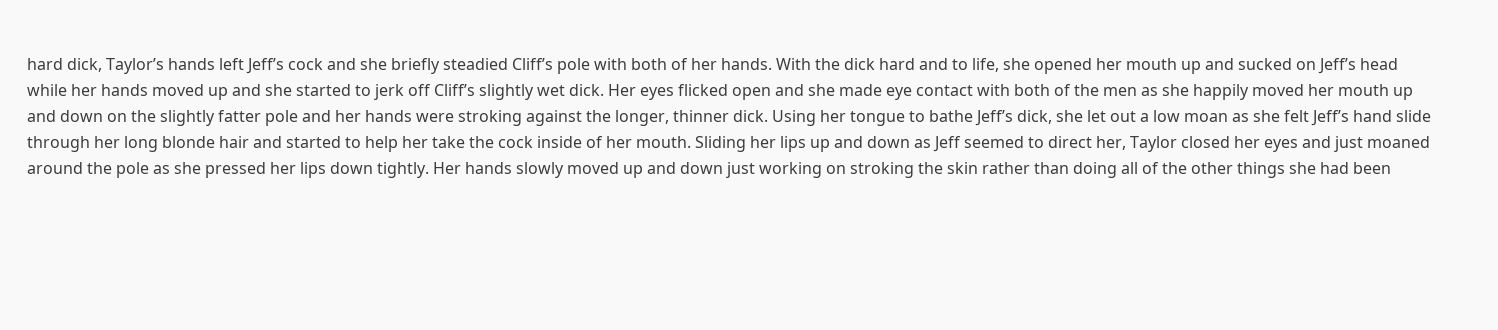hard dick, Taylor’s hands left Jeff’s cock and she briefly steadied Cliff’s pole with both of her hands. With the dick hard and to life, she opened her mouth up and sucked on Jeff’s head while her hands moved up and she started to jerk off Cliff’s slightly wet dick. Her eyes flicked open and she made eye contact with both of the men as she happily moved her mouth up and down on the slightly fatter pole and her hands were stroking against the longer, thinner dick. Using her tongue to bathe Jeff’s dick, she let out a low moan as she felt Jeff’s hand slide through her long blonde hair and started to help her take the cock inside of her mouth. Sliding her lips up and down as Jeff seemed to direct her, Taylor closed her eyes and just moaned around the pole as she pressed her lips down tightly. Her hands slowly moved up and down just working on stroking the skin rather than doing all of the other things she had been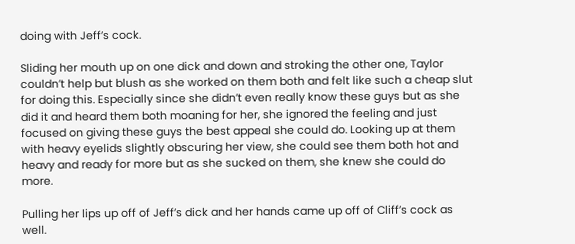doing with Jeff’s cock.

Sliding her mouth up on one dick and down and stroking the other one, Taylor couldn’t help but blush as she worked on them both and felt like such a cheap slut for doing this. Especially since she didn’t even really know these guys but as she did it and heard them both moaning for her, she ignored the feeling and just focused on giving these guys the best appeal she could do. Looking up at them with heavy eyelids slightly obscuring her view, she could see them both hot and heavy and ready for more but as she sucked on them, she knew she could do more.

Pulling her lips up off of Jeff’s dick and her hands came up off of Cliff’s cock as well.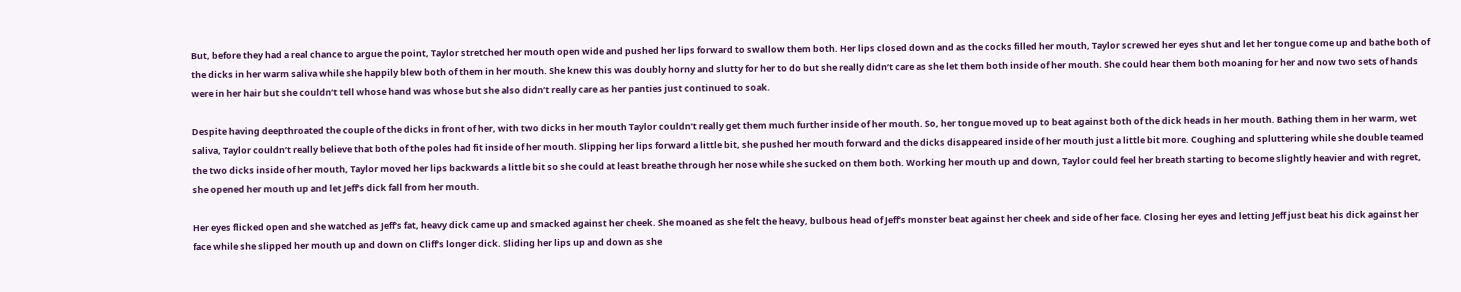But, before they had a real chance to argue the point, Taylor stretched her mouth open wide and pushed her lips forward to swallow them both. Her lips closed down and as the cocks filled her mouth, Taylor screwed her eyes shut and let her tongue come up and bathe both of the dicks in her warm saliva while she happily blew both of them in her mouth. She knew this was doubly horny and slutty for her to do but she really didn’t care as she let them both inside of her mouth. She could hear them both moaning for her and now two sets of hands were in her hair but she couldn’t tell whose hand was whose but she also didn’t really care as her panties just continued to soak.

Despite having deepthroated the couple of the dicks in front of her, with two dicks in her mouth Taylor couldn’t really get them much further inside of her mouth. So, her tongue moved up to beat against both of the dick heads in her mouth. Bathing them in her warm, wet saliva, Taylor couldn’t really believe that both of the poles had fit inside of her mouth. Slipping her lips forward a little bit, she pushed her mouth forward and the dicks disappeared inside of her mouth just a little bit more. Coughing and spluttering while she double teamed the two dicks inside of her mouth, Taylor moved her lips backwards a little bit so she could at least breathe through her nose while she sucked on them both. Working her mouth up and down, Taylor could feel her breath starting to become slightly heavier and with regret, she opened her mouth up and let Jeff’s dick fall from her mouth.

Her eyes flicked open and she watched as Jeff’s fat, heavy dick came up and smacked against her cheek. She moaned as she felt the heavy, bulbous head of Jeff’s monster beat against her cheek and side of her face. Closing her eyes and letting Jeff just beat his dick against her face while she slipped her mouth up and down on Cliff’s longer dick. Sliding her lips up and down as she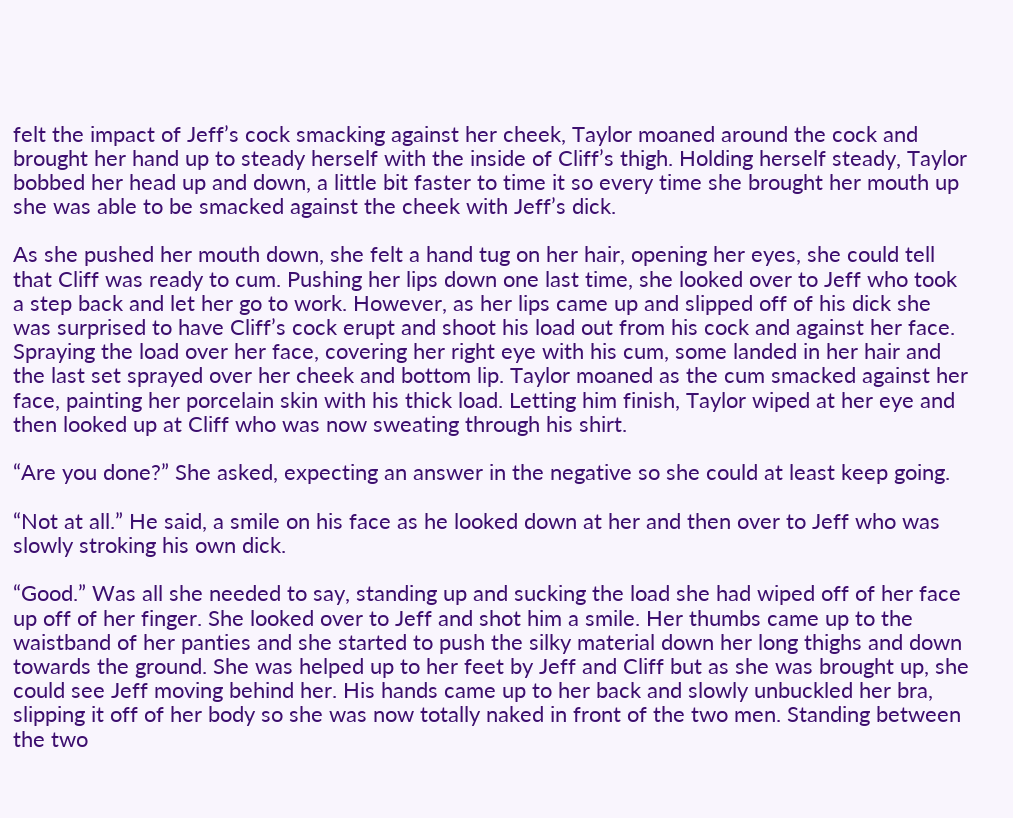felt the impact of Jeff’s cock smacking against her cheek, Taylor moaned around the cock and brought her hand up to steady herself with the inside of Cliff’s thigh. Holding herself steady, Taylor bobbed her head up and down, a little bit faster to time it so every time she brought her mouth up she was able to be smacked against the cheek with Jeff’s dick.

As she pushed her mouth down, she felt a hand tug on her hair, opening her eyes, she could tell that Cliff was ready to cum. Pushing her lips down one last time, she looked over to Jeff who took a step back and let her go to work. However, as her lips came up and slipped off of his dick she was surprised to have Cliff’s cock erupt and shoot his load out from his cock and against her face. Spraying the load over her face, covering her right eye with his cum, some landed in her hair and the last set sprayed over her cheek and bottom lip. Taylor moaned as the cum smacked against her face, painting her porcelain skin with his thick load. Letting him finish, Taylor wiped at her eye and then looked up at Cliff who was now sweating through his shirt.

“Are you done?” She asked, expecting an answer in the negative so she could at least keep going.

“Not at all.” He said, a smile on his face as he looked down at her and then over to Jeff who was slowly stroking his own dick.

“Good.” Was all she needed to say, standing up and sucking the load she had wiped off of her face up off of her finger. She looked over to Jeff and shot him a smile. Her thumbs came up to the waistband of her panties and she started to push the silky material down her long thighs and down towards the ground. She was helped up to her feet by Jeff and Cliff but as she was brought up, she could see Jeff moving behind her. His hands came up to her back and slowly unbuckled her bra, slipping it off of her body so she was now totally naked in front of the two men. Standing between the two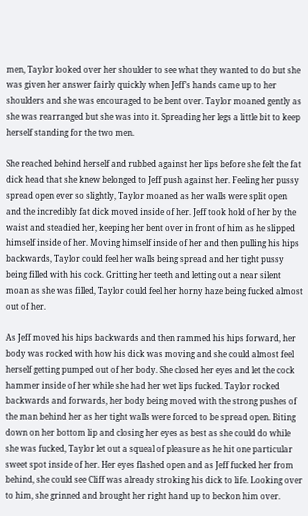men, Taylor looked over her shoulder to see what they wanted to do but she was given her answer fairly quickly when Jeff’s hands came up to her shoulders and she was encouraged to be bent over. Taylor moaned gently as she was rearranged but she was into it. Spreading her legs a little bit to keep herself standing for the two men.

She reached behind herself and rubbed against her lips before she felt the fat dick head that she knew belonged to Jeff push against her. Feeling her pussy spread open ever so slightly, Taylor moaned as her walls were split open and the incredibly fat dick moved inside of her. Jeff took hold of her by the waist and steadied her, keeping her bent over in front of him as he slipped himself inside of her. Moving himself inside of her and then pulling his hips backwards, Taylor could feel her walls being spread and her tight pussy being filled with his cock. Gritting her teeth and letting out a near silent moan as she was filled, Taylor could feel her horny haze being fucked almost out of her.

As Jeff moved his hips backwards and then rammed his hips forward, her body was rocked with how his dick was moving and she could almost feel herself getting pumped out of her body. She closed her eyes and let the cock hammer inside of her while she had her wet lips fucked. Taylor rocked backwards and forwards, her body being moved with the strong pushes of the man behind her as her tight walls were forced to be spread open. Biting down on her bottom lip and closing her eyes as best as she could do while she was fucked, Taylor let out a squeal of pleasure as he hit one particular sweet spot inside of her. Her eyes flashed open and as Jeff fucked her from behind, she could see Cliff was already stroking his dick to life. Looking over to him, she grinned and brought her right hand up to beckon him over.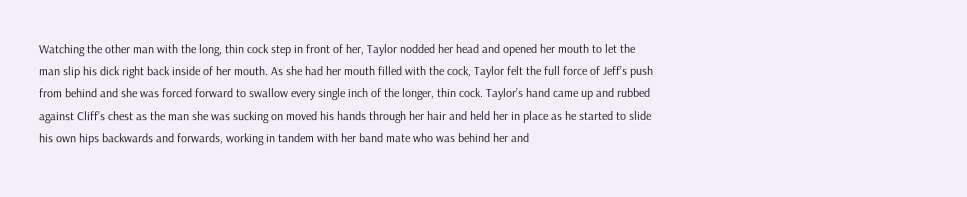Watching the other man with the long, thin cock step in front of her, Taylor nodded her head and opened her mouth to let the man slip his dick right back inside of her mouth. As she had her mouth filled with the cock, Taylor felt the full force of Jeff’s push from behind and she was forced forward to swallow every single inch of the longer, thin cock. Taylor’s hand came up and rubbed against Cliff’s chest as the man she was sucking on moved his hands through her hair and held her in place as he started to slide his own hips backwards and forwards, working in tandem with her band mate who was behind her and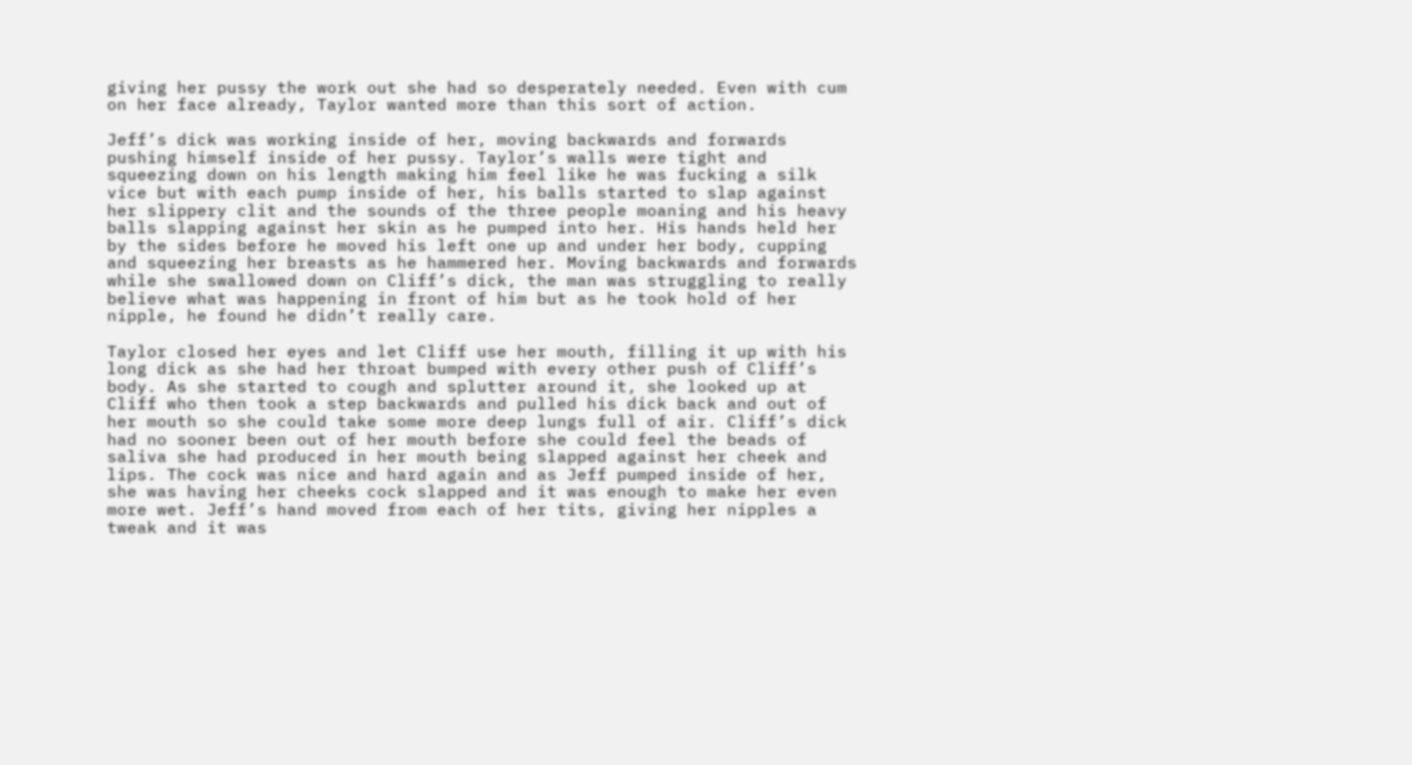giving her pussy the work out she had so desperately needed. Even with cum on her face already, Taylor wanted more than this sort of action.

Jeff’s dick was working inside of her, moving backwards and forwards pushing himself inside of her pussy. Taylor’s walls were tight and squeezing down on his length making him feel like he was fucking a silk vice but with each pump inside of her, his balls started to slap against her slippery clit and the sounds of the three people moaning and his heavy balls slapping against her skin as he pumped into her. His hands held her by the sides before he moved his left one up and under her body, cupping and squeezing her breasts as he hammered her. Moving backwards and forwards while she swallowed down on Cliff’s dick, the man was struggling to really believe what was happening in front of him but as he took hold of her nipple, he found he didn’t really care.

Taylor closed her eyes and let Cliff use her mouth, filling it up with his long dick as she had her throat bumped with every other push of Cliff’s body. As she started to cough and splutter around it, she looked up at Cliff who then took a step backwards and pulled his dick back and out of her mouth so she could take some more deep lungs full of air. Cliff’s dick had no sooner been out of her mouth before she could feel the beads of saliva she had produced in her mouth being slapped against her cheek and lips. The cock was nice and hard again and as Jeff pumped inside of her, she was having her cheeks cock slapped and it was enough to make her even more wet. Jeff’s hand moved from each of her tits, giving her nipples a tweak and it was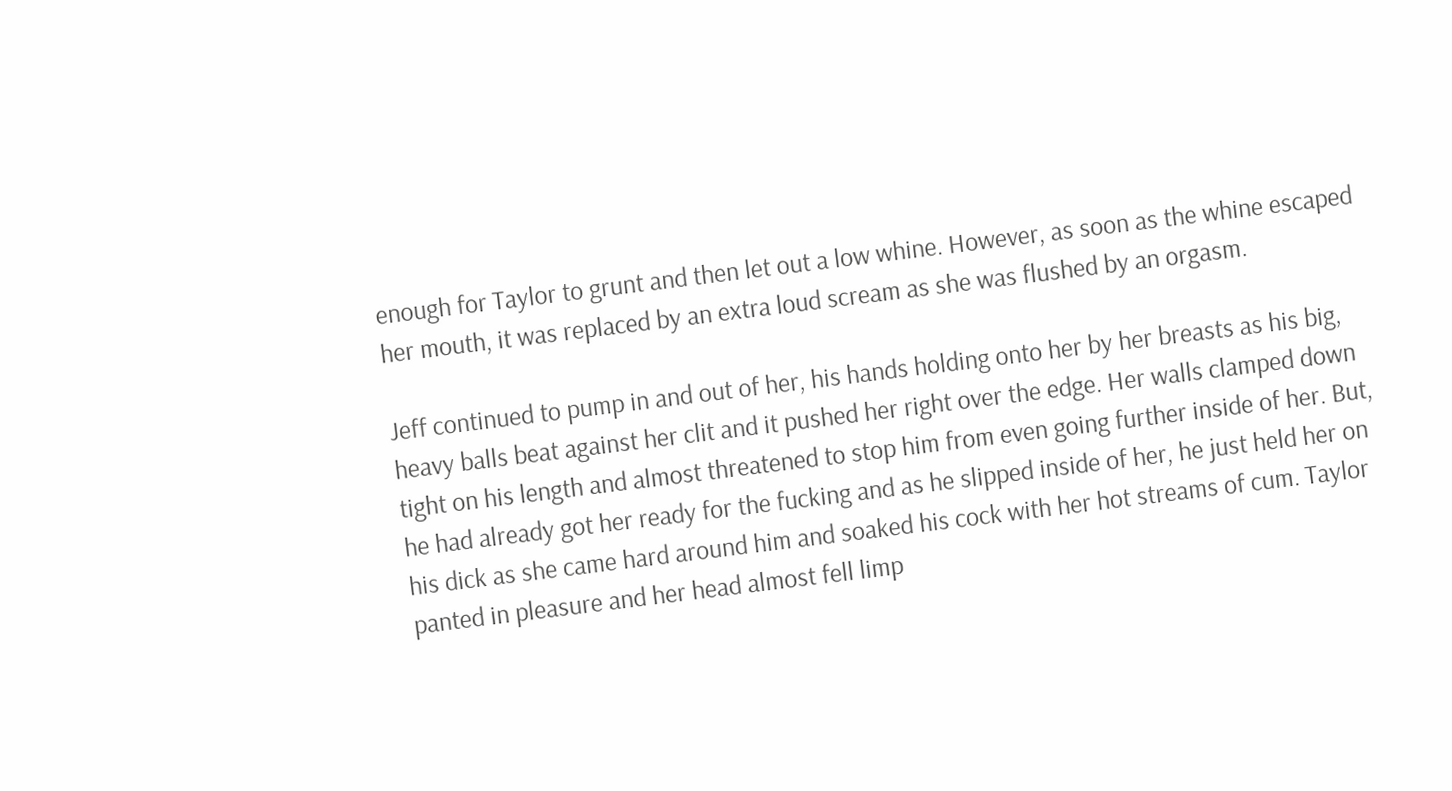enough for Taylor to grunt and then let out a low whine. However, as soon as the whine escaped her mouth, it was replaced by an extra loud scream as she was flushed by an orgasm.

Jeff continued to pump in and out of her, his hands holding onto her by her breasts as his big, heavy balls beat against her clit and it pushed her right over the edge. Her walls clamped down tight on his length and almost threatened to stop him from even going further inside of her. But, he had already got her ready for the fucking and as he slipped inside of her, he just held her on his dick as she came hard around him and soaked his cock with her hot streams of cum. Taylor panted in pleasure and her head almost fell limp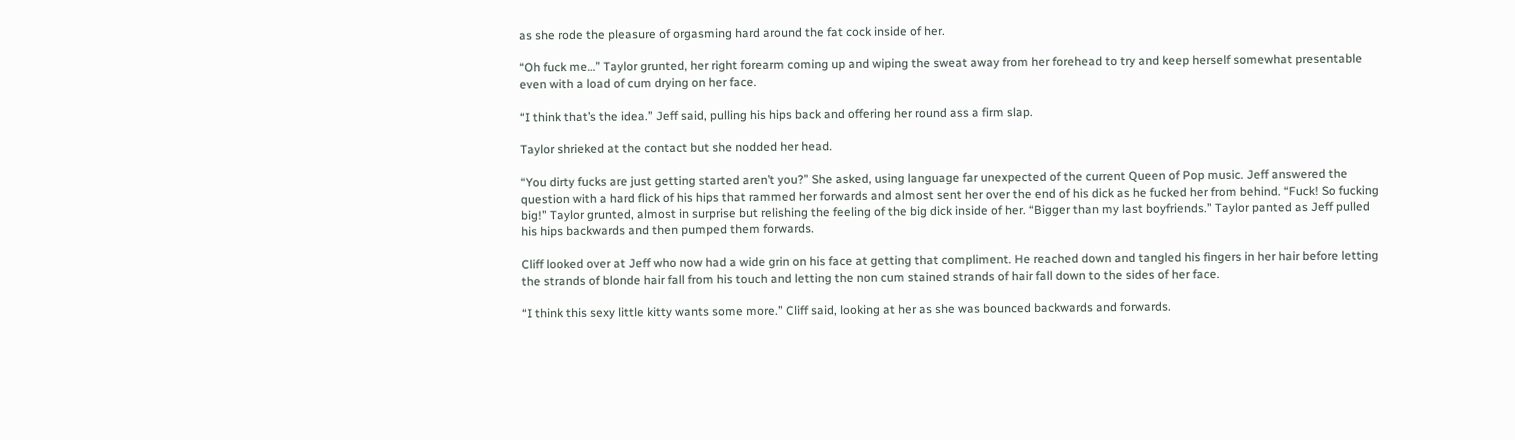as she rode the pleasure of orgasming hard around the fat cock inside of her.

“Oh fuck me…” Taylor grunted, her right forearm coming up and wiping the sweat away from her forehead to try and keep herself somewhat presentable even with a load of cum drying on her face.

“I think that’s the idea.” Jeff said, pulling his hips back and offering her round ass a firm slap.

Taylor shrieked at the contact but she nodded her head.

“You dirty fucks are just getting started aren’t you?” She asked, using language far unexpected of the current Queen of Pop music. Jeff answered the question with a hard flick of his hips that rammed her forwards and almost sent her over the end of his dick as he fucked her from behind. “Fuck! So fucking big!” Taylor grunted, almost in surprise but relishing the feeling of the big dick inside of her. “Bigger than my last boyfriends.” Taylor panted as Jeff pulled his hips backwards and then pumped them forwards.

Cliff looked over at Jeff who now had a wide grin on his face at getting that compliment. He reached down and tangled his fingers in her hair before letting the strands of blonde hair fall from his touch and letting the non cum stained strands of hair fall down to the sides of her face.

“I think this sexy little kitty wants some more.” Cliff said, looking at her as she was bounced backwards and forwards.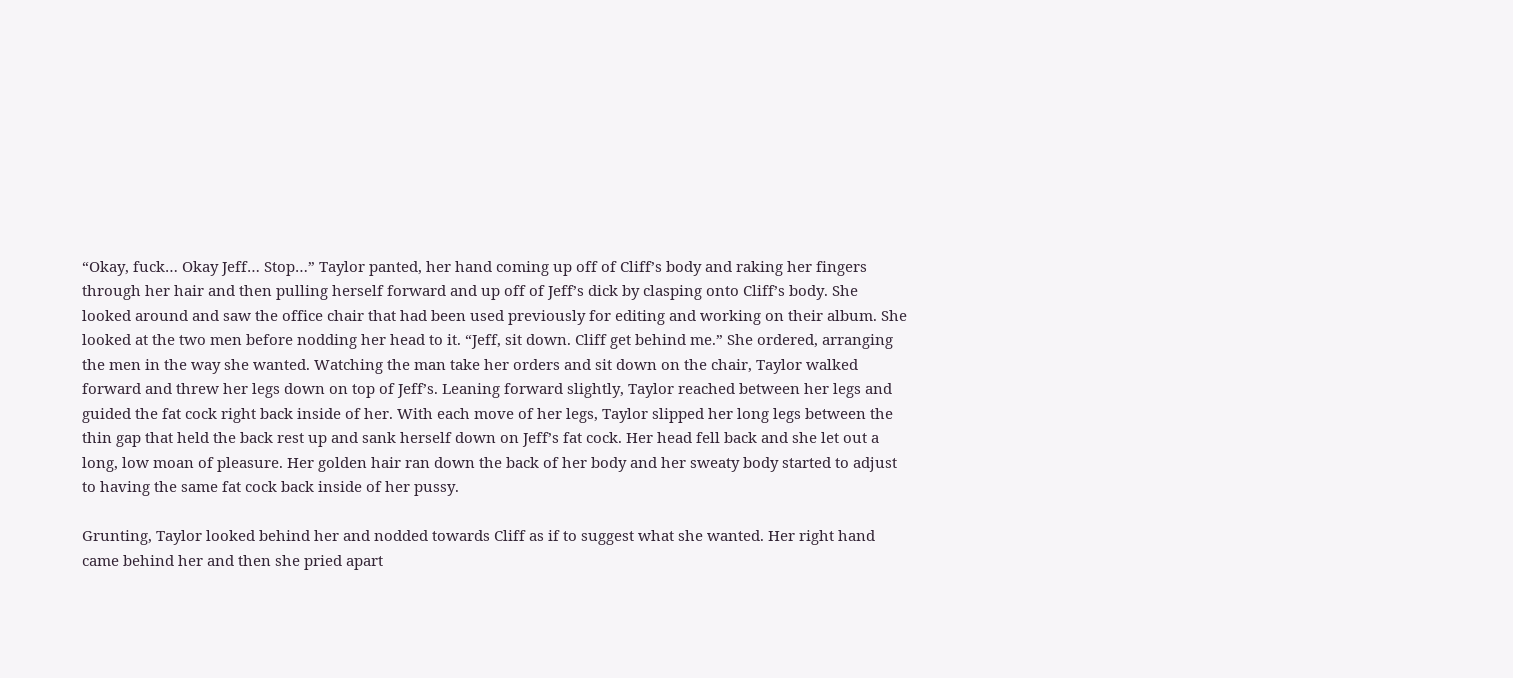“Okay, fuck… Okay Jeff… Stop…” Taylor panted, her hand coming up off of Cliff’s body and raking her fingers through her hair and then pulling herself forward and up off of Jeff’s dick by clasping onto Cliff’s body. She looked around and saw the office chair that had been used previously for editing and working on their album. She looked at the two men before nodding her head to it. “Jeff, sit down. Cliff get behind me.” She ordered, arranging the men in the way she wanted. Watching the man take her orders and sit down on the chair, Taylor walked forward and threw her legs down on top of Jeff’s. Leaning forward slightly, Taylor reached between her legs and guided the fat cock right back inside of her. With each move of her legs, Taylor slipped her long legs between the thin gap that held the back rest up and sank herself down on Jeff’s fat cock. Her head fell back and she let out a long, low moan of pleasure. Her golden hair ran down the back of her body and her sweaty body started to adjust to having the same fat cock back inside of her pussy.

Grunting, Taylor looked behind her and nodded towards Cliff as if to suggest what she wanted. Her right hand came behind her and then she pried apart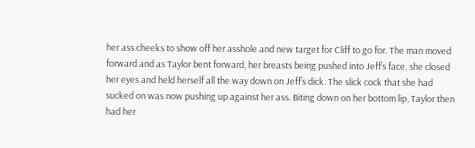her ass cheeks to show off her asshole and new target for Cliff to go for. The man moved forward and as Taylor bent forward, her breasts being pushed into Jeff’s face, she closed her eyes and held herself all the way down on Jeff’s dick. The slick cock that she had sucked on was now pushing up against her ass. Biting down on her bottom lip, Taylor then had her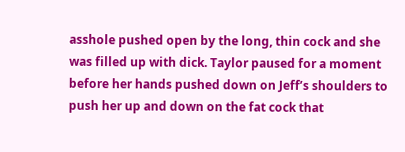asshole pushed open by the long, thin cock and she was filled up with dick. Taylor paused for a moment before her hands pushed down on Jeff’s shoulders to push her up and down on the fat cock that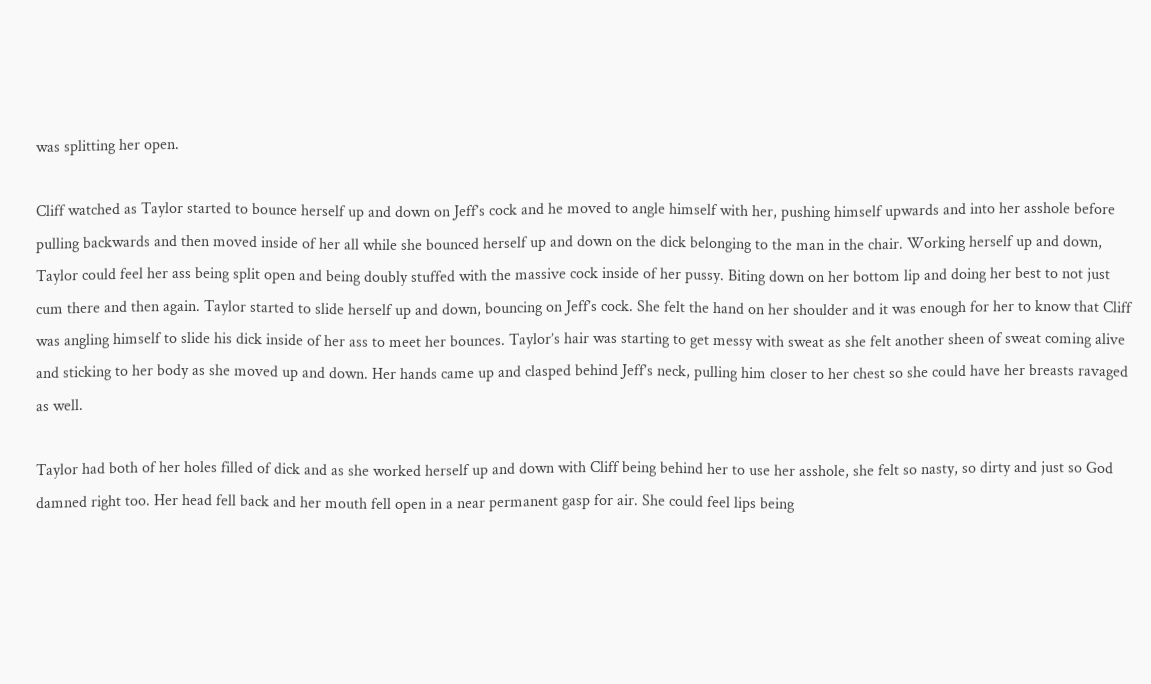was splitting her open.

Cliff watched as Taylor started to bounce herself up and down on Jeff’s cock and he moved to angle himself with her, pushing himself upwards and into her asshole before pulling backwards and then moved inside of her all while she bounced herself up and down on the dick belonging to the man in the chair. Working herself up and down, Taylor could feel her ass being split open and being doubly stuffed with the massive cock inside of her pussy. Biting down on her bottom lip and doing her best to not just cum there and then again. Taylor started to slide herself up and down, bouncing on Jeff’s cock. She felt the hand on her shoulder and it was enough for her to know that Cliff was angling himself to slide his dick inside of her ass to meet her bounces. Taylor’s hair was starting to get messy with sweat as she felt another sheen of sweat coming alive and sticking to her body as she moved up and down. Her hands came up and clasped behind Jeff’s neck, pulling him closer to her chest so she could have her breasts ravaged as well.

Taylor had both of her holes filled of dick and as she worked herself up and down with Cliff being behind her to use her asshole, she felt so nasty, so dirty and just so God damned right too. Her head fell back and her mouth fell open in a near permanent gasp for air. She could feel lips being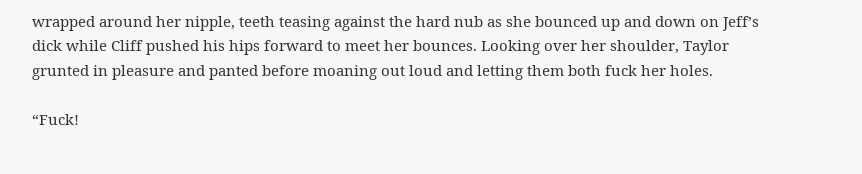wrapped around her nipple, teeth teasing against the hard nub as she bounced up and down on Jeff’s dick while Cliff pushed his hips forward to meet her bounces. Looking over her shoulder, Taylor grunted in pleasure and panted before moaning out loud and letting them both fuck her holes.

“Fuck!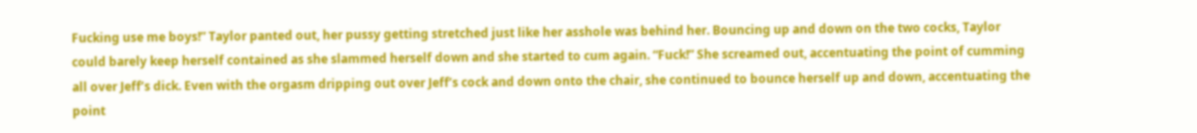Fucking use me boys!” Taylor panted out, her pussy getting stretched just like her asshole was behind her. Bouncing up and down on the two cocks, Taylor could barely keep herself contained as she slammed herself down and she started to cum again. “Fuck!” She screamed out, accentuating the point of cumming all over Jeff’s dick. Even with the orgasm dripping out over Jeff’s cock and down onto the chair, she continued to bounce herself up and down, accentuating the point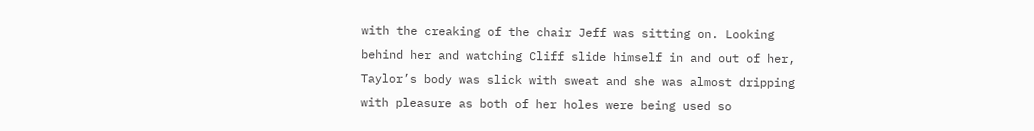with the creaking of the chair Jeff was sitting on. Looking behind her and watching Cliff slide himself in and out of her, Taylor’s body was slick with sweat and she was almost dripping with pleasure as both of her holes were being used so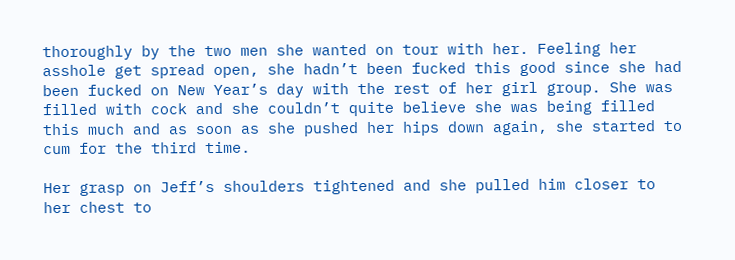thoroughly by the two men she wanted on tour with her. Feeling her asshole get spread open, she hadn’t been fucked this good since she had been fucked on New Year’s day with the rest of her girl group. She was filled with cock and she couldn’t quite believe she was being filled this much and as soon as she pushed her hips down again, she started to cum for the third time.

Her grasp on Jeff’s shoulders tightened and she pulled him closer to her chest to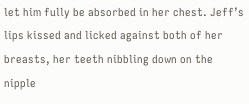let him fully be absorbed in her chest. Jeff’s lips kissed and licked against both of her breasts, her teeth nibbling down on the nipple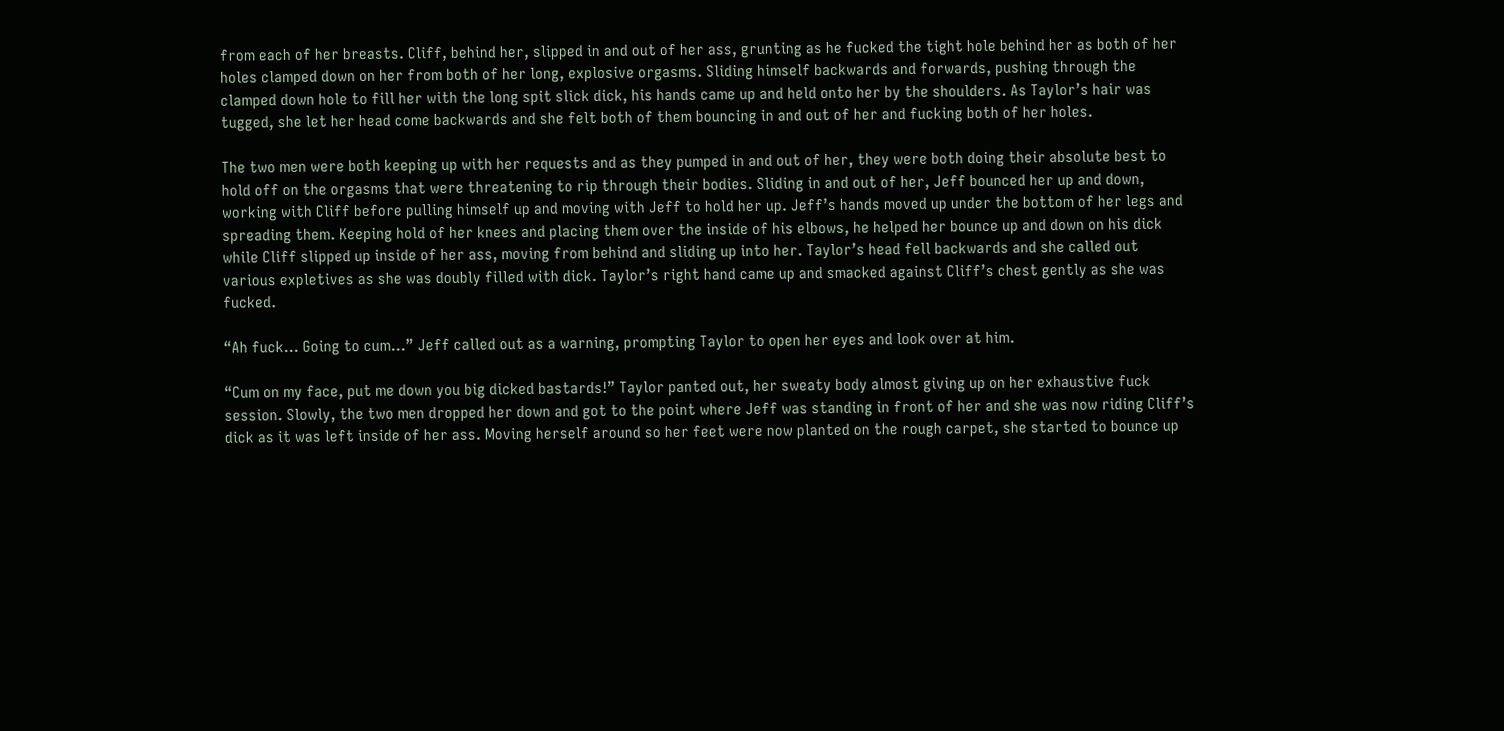from each of her breasts. Cliff, behind her, slipped in and out of her ass, grunting as he fucked the tight hole behind her as both of her holes clamped down on her from both of her long, explosive orgasms. Sliding himself backwards and forwards, pushing through the clamped down hole to fill her with the long spit slick dick, his hands came up and held onto her by the shoulders. As Taylor’s hair was tugged, she let her head come backwards and she felt both of them bouncing in and out of her and fucking both of her holes.

The two men were both keeping up with her requests and as they pumped in and out of her, they were both doing their absolute best to hold off on the orgasms that were threatening to rip through their bodies. Sliding in and out of her, Jeff bounced her up and down, working with Cliff before pulling himself up and moving with Jeff to hold her up. Jeff’s hands moved up under the bottom of her legs and spreading them. Keeping hold of her knees and placing them over the inside of his elbows, he helped her bounce up and down on his dick while Cliff slipped up inside of her ass, moving from behind and sliding up into her. Taylor’s head fell backwards and she called out various expletives as she was doubly filled with dick. Taylor’s right hand came up and smacked against Cliff’s chest gently as she was fucked.

“Ah fuck… Going to cum…” Jeff called out as a warning, prompting Taylor to open her eyes and look over at him.

“Cum on my face, put me down you big dicked bastards!” Taylor panted out, her sweaty body almost giving up on her exhaustive fuck session. Slowly, the two men dropped her down and got to the point where Jeff was standing in front of her and she was now riding Cliff’s dick as it was left inside of her ass. Moving herself around so her feet were now planted on the rough carpet, she started to bounce up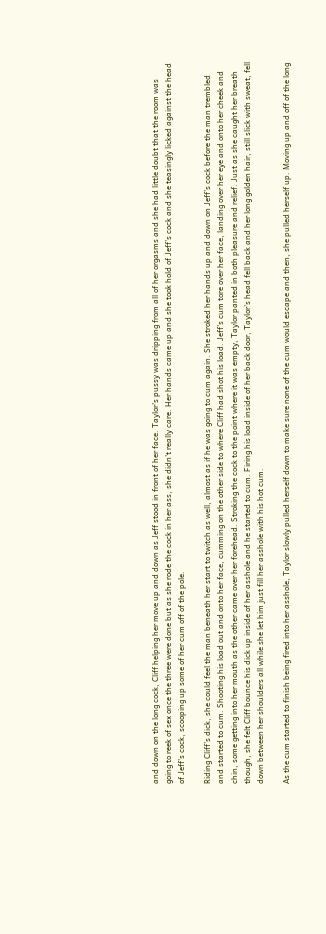and down on the long cock, Cliff helping her move up and down as Jeff stood in front of her face. Taylor’s pussy was dripping from all of her orgasms and she had little doubt that the room was going to reek of sex once the three were done but as she rode the cock in her ass, she didn’t really care. Her hands came up and she took hold of Jeff’s cock and she teasingly licked against the head of Jeff’s cock, scooping up some of her cum off of the pole.

Riding Cliff’s dick, she could feel the man beneath her start to twitch as well, almost as if he was going to cum again. She stroked her hands up and down on Jeff’s cock before the man trembled and started to cum. Shooting his load out and onto her face, cumming on the other side to where Cliff had shot his load. Jeff’s cum tore over her face, landing over her eye and onto her cheek and chin, some getting into her mouth as the other came over her forehead. Stroking the cock to the point where it was empty, Taylor panted in both pleasure and relief. Just as she caught her breath though, she felt Cliff bounce his dick up inside of her asshole and he started to cum. Firing his load inside of her back door, Taylor’s head fell back and her long golden hair, still slick with sweat, fell down between her shoulders all while she let him just fill her asshole with his hot cum.

As the cum started to finish being fired into her asshole, Taylor slowly pulled herself down to make sure none of the cum would escape and then, she pulled herself up. Moving up and off of the long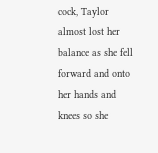cock, Taylor almost lost her balance as she fell forward and onto her hands and knees so she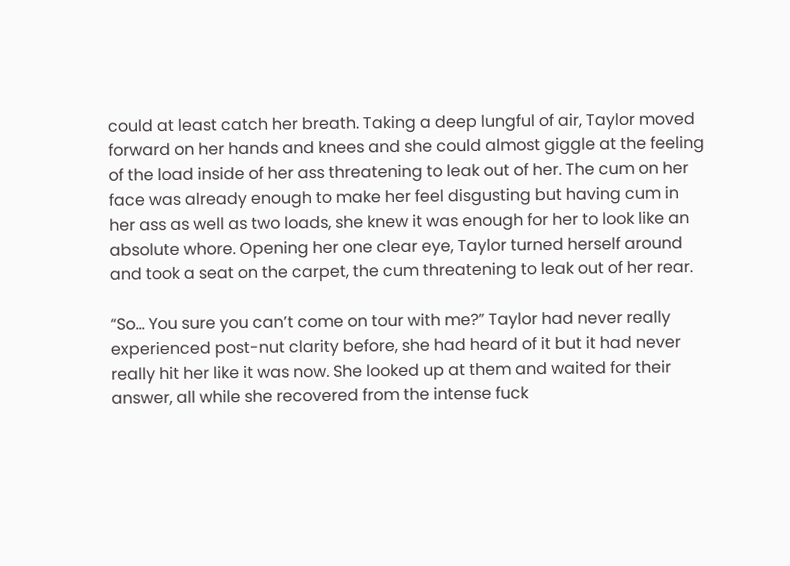could at least catch her breath. Taking a deep lungful of air, Taylor moved forward on her hands and knees and she could almost giggle at the feeling of the load inside of her ass threatening to leak out of her. The cum on her face was already enough to make her feel disgusting but having cum in her ass as well as two loads, she knew it was enough for her to look like an absolute whore. Opening her one clear eye, Taylor turned herself around and took a seat on the carpet, the cum threatening to leak out of her rear.

“So… You sure you can’t come on tour with me?” Taylor had never really experienced post-nut clarity before, she had heard of it but it had never really hit her like it was now. She looked up at them and waited for their answer, all while she recovered from the intense fuck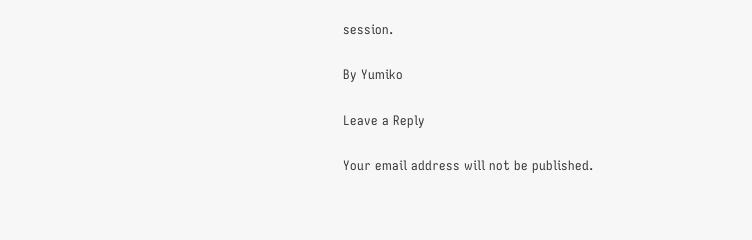session.

By Yumiko

Leave a Reply

Your email address will not be published.